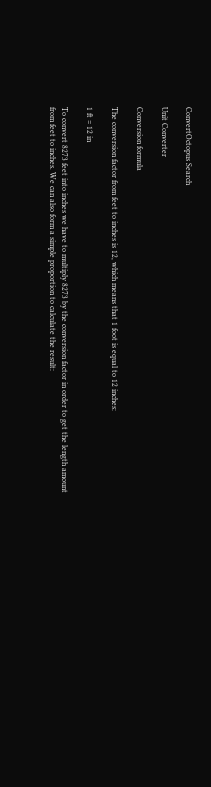ConvertOctopus Search

Unit Converter

Conversion formula

The conversion factor from feet to inches is 12, which means that 1 foot is equal to 12 inches:

1 ft = 12 in

To convert 8273 feet into inches we have to multiply 8273 by the conversion factor in order to get the length amount from feet to inches. We can also form a simple proportion to calculate the result: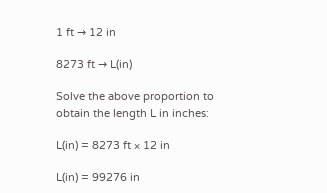1 ft → 12 in

8273 ft → L(in)

Solve the above proportion to obtain the length L in inches:

L(in) = 8273 ft × 12 in

L(in) = 99276 in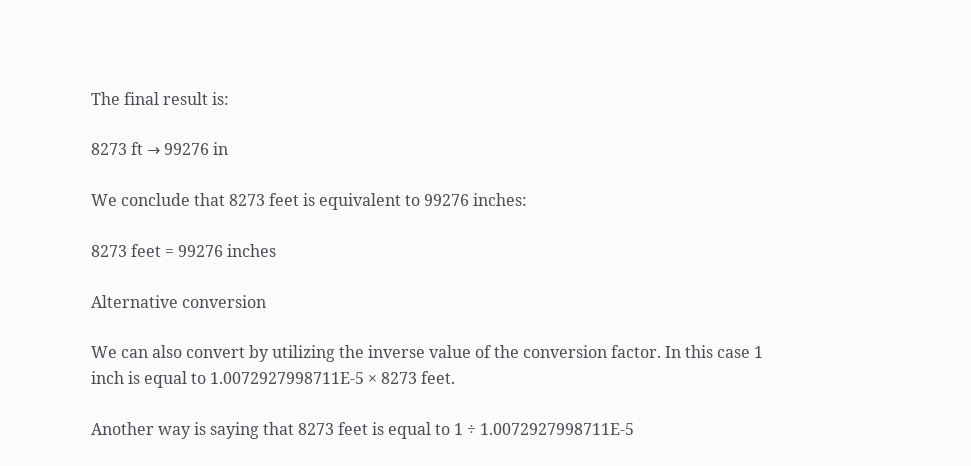The final result is:

8273 ft → 99276 in

We conclude that 8273 feet is equivalent to 99276 inches:

8273 feet = 99276 inches

Alternative conversion

We can also convert by utilizing the inverse value of the conversion factor. In this case 1 inch is equal to 1.0072927998711E-5 × 8273 feet.

Another way is saying that 8273 feet is equal to 1 ÷ 1.0072927998711E-5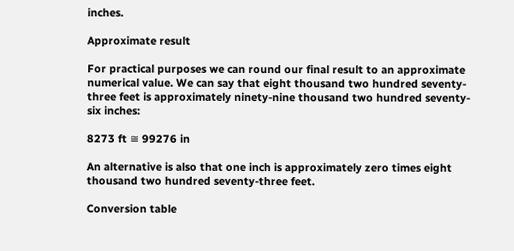inches.

Approximate result

For practical purposes we can round our final result to an approximate numerical value. We can say that eight thousand two hundred seventy-three feet is approximately ninety-nine thousand two hundred seventy-six inches:

8273 ft ≅ 99276 in

An alternative is also that one inch is approximately zero times eight thousand two hundred seventy-three feet.

Conversion table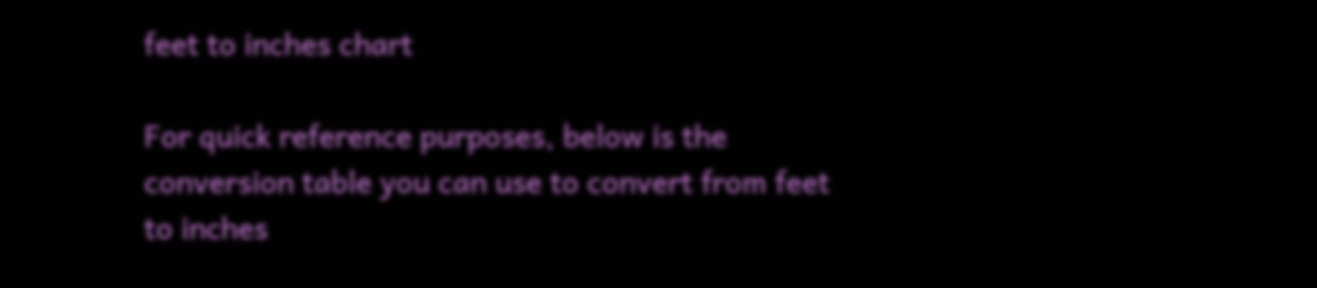feet to inches chart

For quick reference purposes, below is the conversion table you can use to convert from feet to inches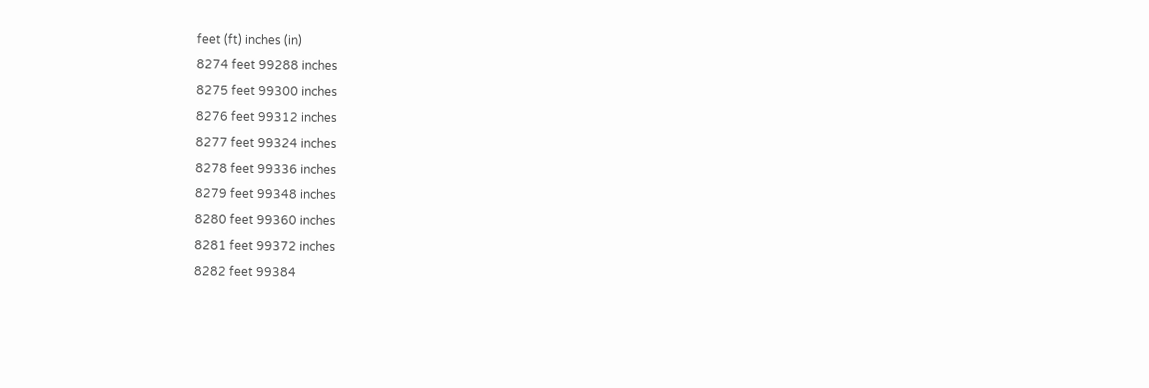feet (ft) inches (in)
8274 feet 99288 inches
8275 feet 99300 inches
8276 feet 99312 inches
8277 feet 99324 inches
8278 feet 99336 inches
8279 feet 99348 inches
8280 feet 99360 inches
8281 feet 99372 inches
8282 feet 99384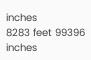inches
8283 feet 99396 inches